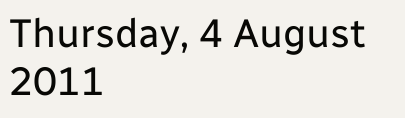Thursday, 4 August 2011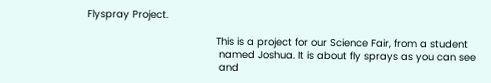Flyspray Project.

                                           This is a project for our Science Fair, from a student
                                            named Joshua. It is about fly sprays as you can see
                                            and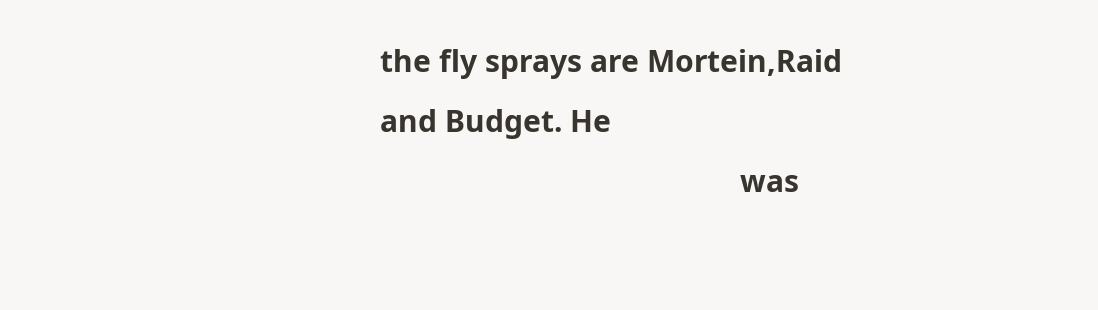the fly sprays are Mortein,Raid and Budget. He
                                             was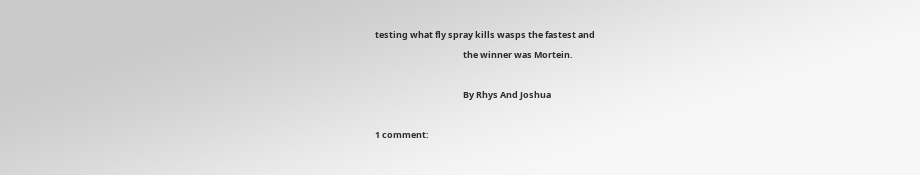testing what fly spray kills wasps the fastest and
                                            the winner was Mortein.

                                            By Rhys And Joshua

1 comment: